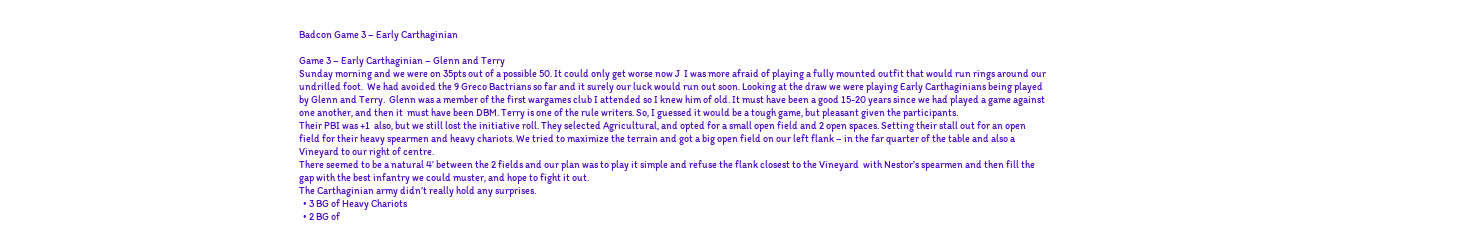Badcon Game 3 – Early Carthaginian

Game 3 – Early Carthaginian – Glenn and Terry
Sunday morning and we were on 35pts out of a possible 50. It could only get worse now J  I was more afraid of playing a fully mounted outfit that would run rings around our undrilled foot.  We had avoided the 9 Greco Bactrians so far and it surely our luck would run out soon. Looking at the draw we were playing Early Carthaginians being played by Glenn and Terry.  Glenn was a member of the first wargames club I attended so I knew him of old. It must have been a good 15-20 years since we had played a game against one another, and then it  must have been DBM. Terry is one of the rule writers. So, I guessed it would be a tough game, but pleasant given the participants.
Their PBI was +1  also, but we still lost the initiative roll. They selected Agricultural, and opted for a small open field and 2 open spaces. Setting their stall out for an open field for their heavy spearmen and heavy chariots. We tried to maximize the terrain and got a big open field on our left flank – in the far quarter of the table and also a Vineyard to our right of centre.
There seemed to be a natural 4’ between the 2 fields and our plan was to play it simple and refuse the flank closest to the Vineyard  with Nestor’s spearmen and then fill the gap with the best infantry we could muster, and hope to fight it out.
The Carthaginian army didn’t really hold any surprises.
  • 3 BG of Heavy Chariots
  • 2 BG of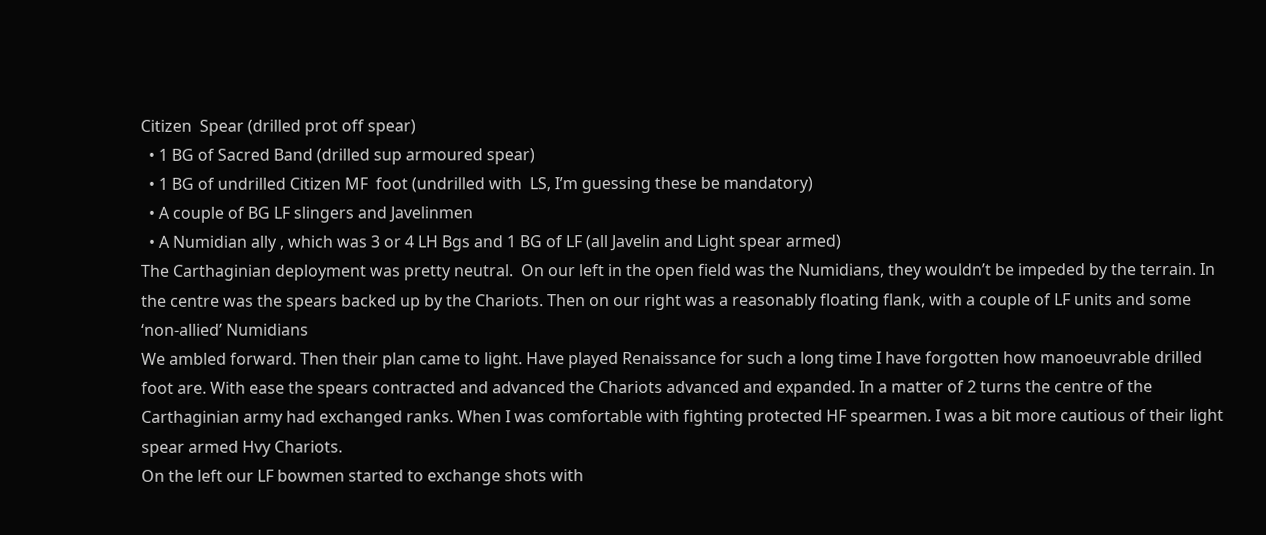Citizen  Spear (drilled prot off spear)
  • 1 BG of Sacred Band (drilled sup armoured spear)
  • 1 BG of undrilled Citizen MF  foot (undrilled with  LS, I’m guessing these be mandatory)
  • A couple of BG LF slingers and Javelinmen
  • A Numidian ally , which was 3 or 4 LH Bgs and 1 BG of LF (all Javelin and Light spear armed)
The Carthaginian deployment was pretty neutral.  On our left in the open field was the Numidians, they wouldn’t be impeded by the terrain. In the centre was the spears backed up by the Chariots. Then on our right was a reasonably floating flank, with a couple of LF units and some ‘non-allied’ Numidians
We ambled forward. Then their plan came to light. Have played Renaissance for such a long time I have forgotten how manoeuvrable drilled foot are. With ease the spears contracted and advanced the Chariots advanced and expanded. In a matter of 2 turns the centre of the Carthaginian army had exchanged ranks. When I was comfortable with fighting protected HF spearmen. I was a bit more cautious of their light spear armed Hvy Chariots.
On the left our LF bowmen started to exchange shots with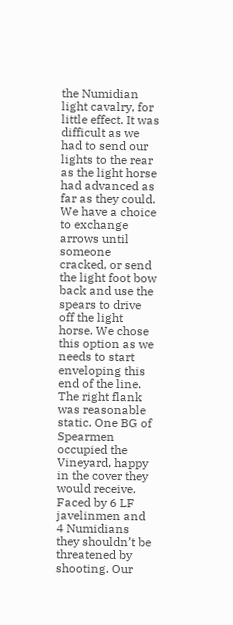the Numidian light cavalry, for little effect. It was difficult as we had to send our lights to the rear as the light horse had advanced as far as they could.
We have a choice to exchange arrows until someone cracked, or send the light foot bow back and use the spears to drive off the light horse. We chose this option as we needs to start enveloping this end of the line.
The right flank was reasonable static. One BG of Spearmen occupied the Vineyard, happy in the cover they would receive. Faced by 6 LF javelinmen and 4 Numidians they shouldn’t be threatened by shooting. Our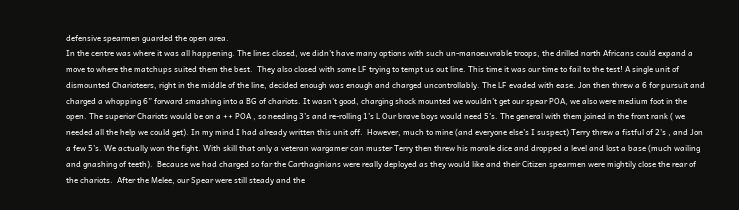defensive spearmen guarded the open area.
In the centre was where it was all happening. The lines closed, we didn’t have many options with such un-manoeuvrable troops, the drilled north Africans could expand a move to where the matchups suited them the best.  They also closed with some LF trying to tempt us out line. This time it was our time to fail to the test! A single unit of dismounted Charioteers, right in the middle of the line, decided enough was enough and charged uncontrollably. The LF evaded with ease. Jon then threw a 6 for pursuit and charged a whopping 6” forward smashing into a BG of chariots. It wasn’t good, charging shock mounted we wouldn’t get our spear POA, we also were medium foot in the open. The superior Chariots would be on a ++ POA , so needing 3’s and re-rolling 1’s L Our brave boys would need 5’s. The general with them joined in the front rank ( we needed all the help we could get). In my mind I had already written this unit off.  However, much to mine (and everyone else’s I suspect) Terry threw a fistful of 2’s , and Jon a few 5’s. We actually won the fight. With skill that only a veteran wargamer can muster Terry then threw his morale dice and dropped a level and lost a base (much wailing and gnashing of teeth).  Because we had charged so far the Carthaginians were really deployed as they would like and their Citizen spearmen were mightily close the rear of the chariots.  After the Melee, our Spear were still steady and the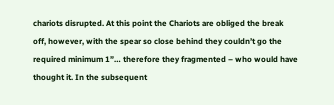chariots disrupted. At this point the Chariots are obliged the break off, however, with the spear so close behind they couldn’t go the required minimum 1”… therefore they fragmented – who would have thought it. In the subsequent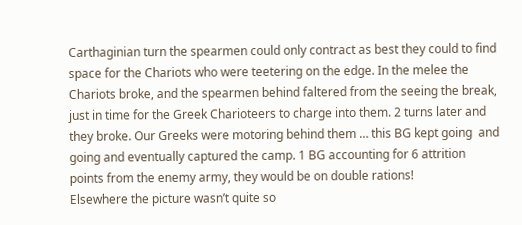Carthaginian turn the spearmen could only contract as best they could to find space for the Chariots who were teetering on the edge. In the melee the Chariots broke, and the spearmen behind faltered from the seeing the break, just in time for the Greek Charioteers to charge into them. 2 turns later and they broke. Our Greeks were motoring behind them … this BG kept going  and going and eventually captured the camp. 1 BG accounting for 6 attrition points from the enemy army, they would be on double rations!
Elsewhere the picture wasn’t quite so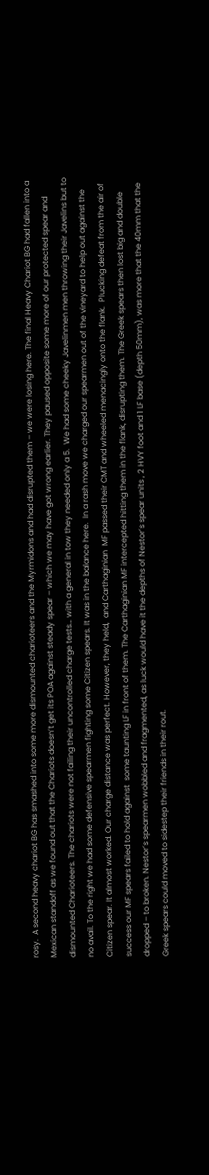rosy.  A second heavy chariot BG has smashed into some more dismounted charioteers and the Myrmidons and had disrupted them – we were losing here. The final Heavy Chariot BG had fallen into a Mexican standoff as we found out that the Chariots doesn’t get its POA against steady spear – which we may have got wrong earlier. They paused opposite some more of our protected spear and dismounted Charioteers. The chariots were not failing their uncontrolled charge tests… with a general in tow they needed only a 5.  We had some cheeky Javelinmen men throwing their Javelins but to no avail. To the right we had some defensive spearmen fighting some Citizen spears. It was in the balance here.  In a rash move we charged our spearmen out of the vineyard to help out against the Citizen spear. It almost worked. Our charge distance was perfect. However, they held,  and Carthaginian  MF passed their CMT and wheeled menacingly onto the flank.  Plucking defeat from the air of success our MF spears failed to hold against  some taunting LF in front of them. The Carthaginian MF intercepted hitting them in the flank, disrupting them. The Greek spears then lost big and double dropped – to broken. Nestor’s spearmen wobbled and fragmented, as luck would have it the depths of Nestor’s spear units , 2 HVY foot and 1 LF base (depth 50mm), was more that the 40mm that the Greek spears could moved to sidestep their friends in their rout.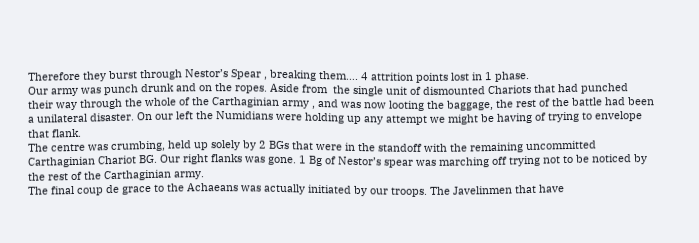Therefore they burst through Nestor’s Spear , breaking them…. 4 attrition points lost in 1 phase.
Our army was punch drunk and on the ropes. Aside from  the single unit of dismounted Chariots that had punched their way through the whole of the Carthaginian army , and was now looting the baggage, the rest of the battle had been a unilateral disaster. On our left the Numidians were holding up any attempt we might be having of trying to envelope that flank.
The centre was crumbing, held up solely by 2 BGs that were in the standoff with the remaining uncommitted Carthaginian Chariot BG. Our right flanks was gone. 1 Bg of Nestor’s spear was marching off trying not to be noticed by the rest of the Carthaginian army.
The final coup de grace to the Achaeans was actually initiated by our troops. The Javelinmen that have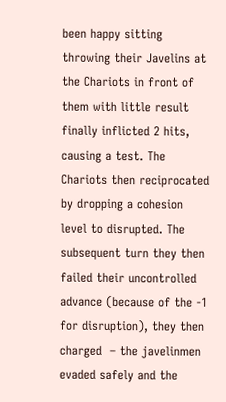been happy sitting throwing their Javelins at the Chariots in front of them with little result finally inflicted 2 hits, causing a test. The Chariots then reciprocated by dropping a cohesion level to disrupted. The subsequent turn they then failed their uncontrolled advance (because of the -1 for disruption), they then charged  – the javelinmen evaded safely and the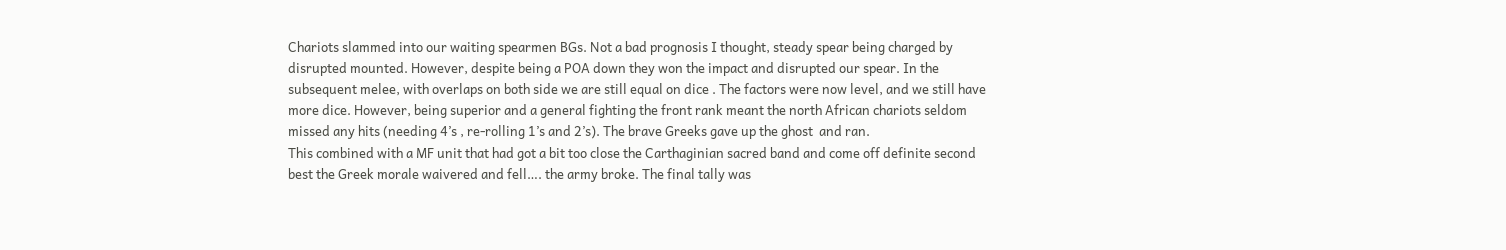Chariots slammed into our waiting spearmen BGs. Not a bad prognosis I thought, steady spear being charged by disrupted mounted. However, despite being a POA down they won the impact and disrupted our spear. In the subsequent melee, with overlaps on both side we are still equal on dice . The factors were now level, and we still have more dice. However, being superior and a general fighting the front rank meant the north African chariots seldom missed any hits (needing 4’s , re-rolling 1’s and 2’s). The brave Greeks gave up the ghost  and ran.
This combined with a MF unit that had got a bit too close the Carthaginian sacred band and come off definite second best the Greek morale waivered and fell…. the army broke. The final tally was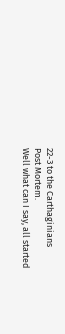22-3 to the Carthaginians
Post Mortem.
Well what can I say, all started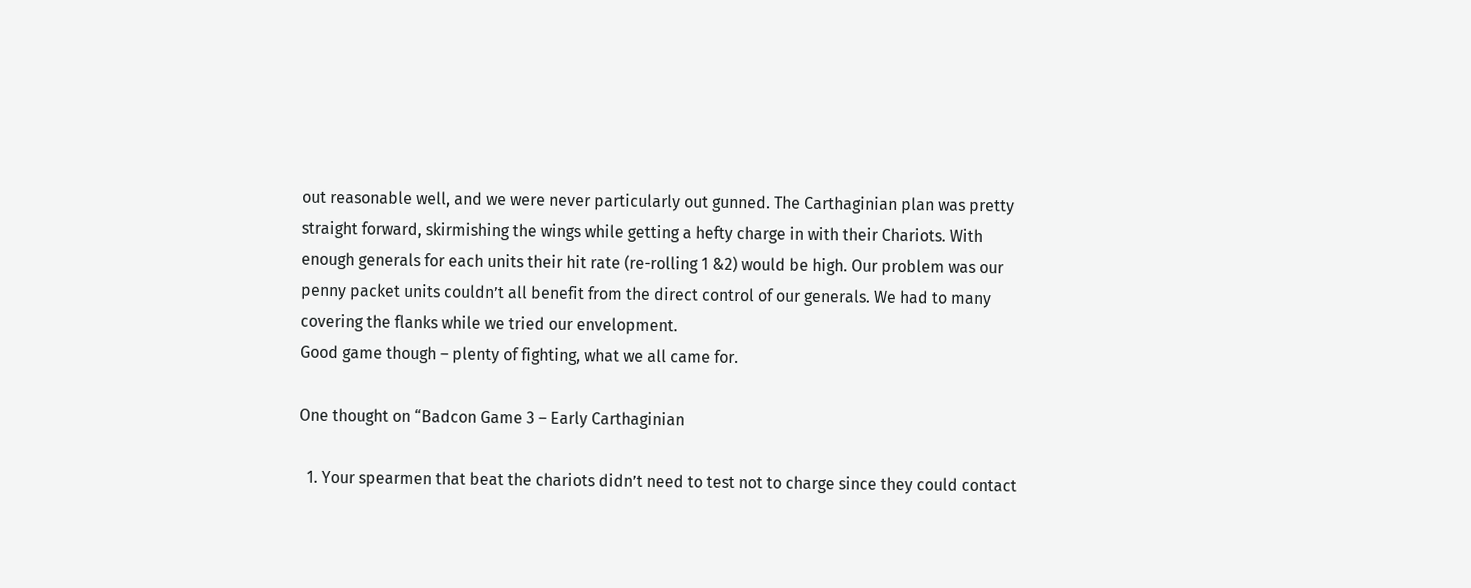out reasonable well, and we were never particularly out gunned. The Carthaginian plan was pretty straight forward, skirmishing the wings while getting a hefty charge in with their Chariots. With enough generals for each units their hit rate (re-rolling 1 &2) would be high. Our problem was our penny packet units couldn’t all benefit from the direct control of our generals. We had to many covering the flanks while we tried our envelopment.
Good game though – plenty of fighting, what we all came for.

One thought on “Badcon Game 3 – Early Carthaginian

  1. Your spearmen that beat the chariots didn’t need to test not to charge since they could contact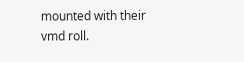mounted with their vmd roll.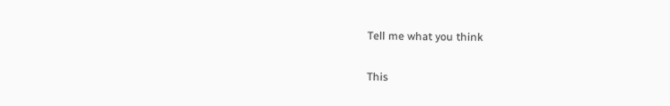Tell me what you think

This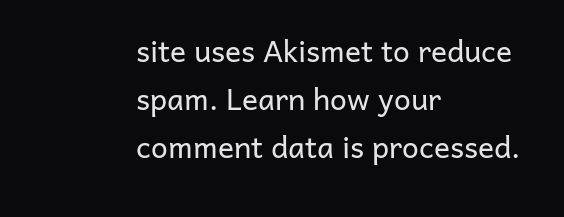site uses Akismet to reduce spam. Learn how your comment data is processed.